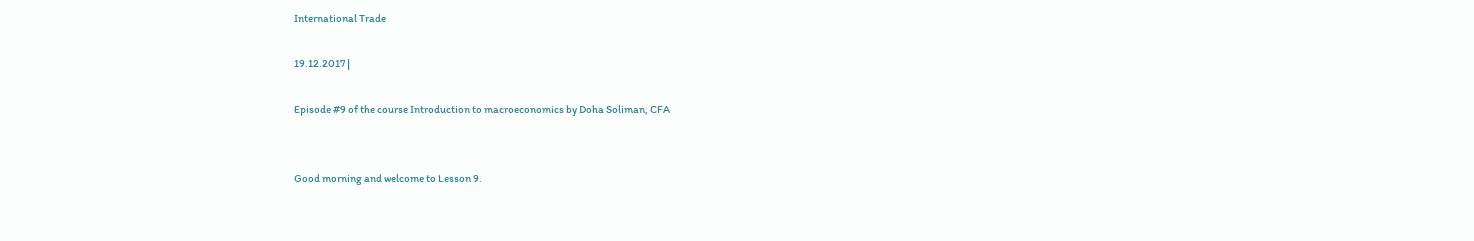International Trade

19.12.2017 |

Episode #9 of the course Introduction to macroeconomics by Doha Soliman, CFA


Good morning and welcome to Lesson 9.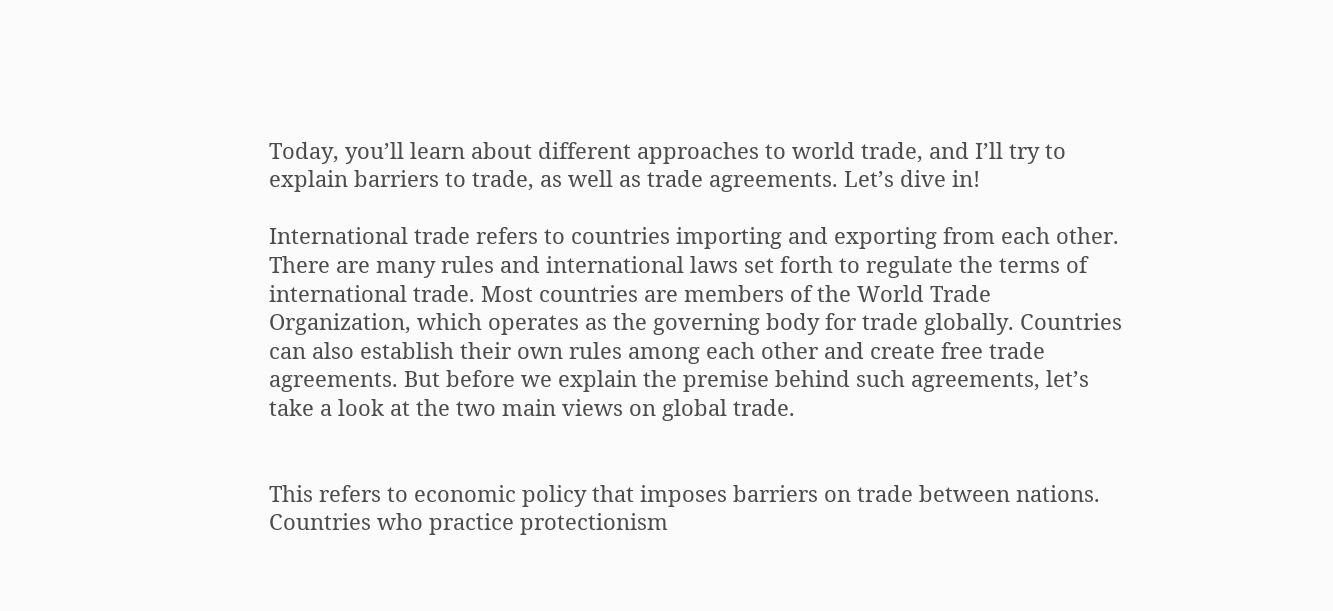Today, you’ll learn about different approaches to world trade, and I’ll try to explain barriers to trade, as well as trade agreements. Let’s dive in!

International trade refers to countries importing and exporting from each other. There are many rules and international laws set forth to regulate the terms of international trade. Most countries are members of the World Trade Organization, which operates as the governing body for trade globally. Countries can also establish their own rules among each other and create free trade agreements. But before we explain the premise behind such agreements, let’s take a look at the two main views on global trade.


This refers to economic policy that imposes barriers on trade between nations. Countries who practice protectionism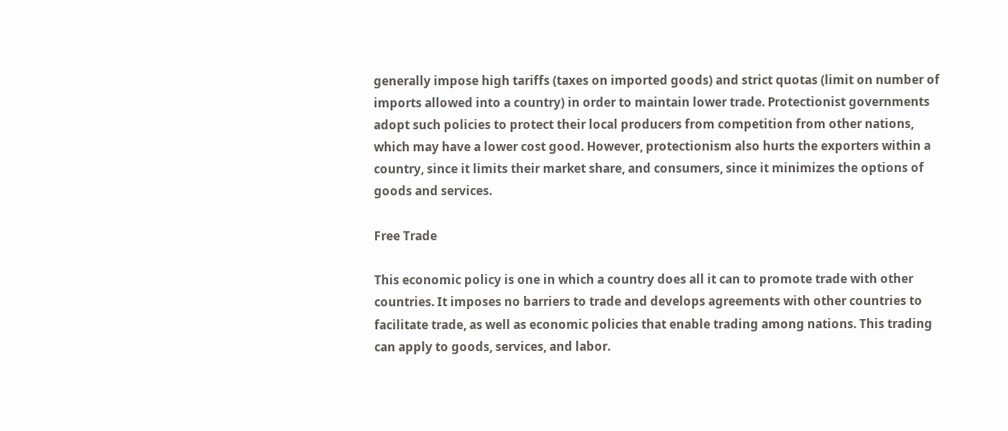generally impose high tariffs (taxes on imported goods) and strict quotas (limit on number of imports allowed into a country) in order to maintain lower trade. Protectionist governments adopt such policies to protect their local producers from competition from other nations, which may have a lower cost good. However, protectionism also hurts the exporters within a country, since it limits their market share, and consumers, since it minimizes the options of goods and services.

Free Trade

This economic policy is one in which a country does all it can to promote trade with other countries. It imposes no barriers to trade and develops agreements with other countries to facilitate trade, as well as economic policies that enable trading among nations. This trading can apply to goods, services, and labor.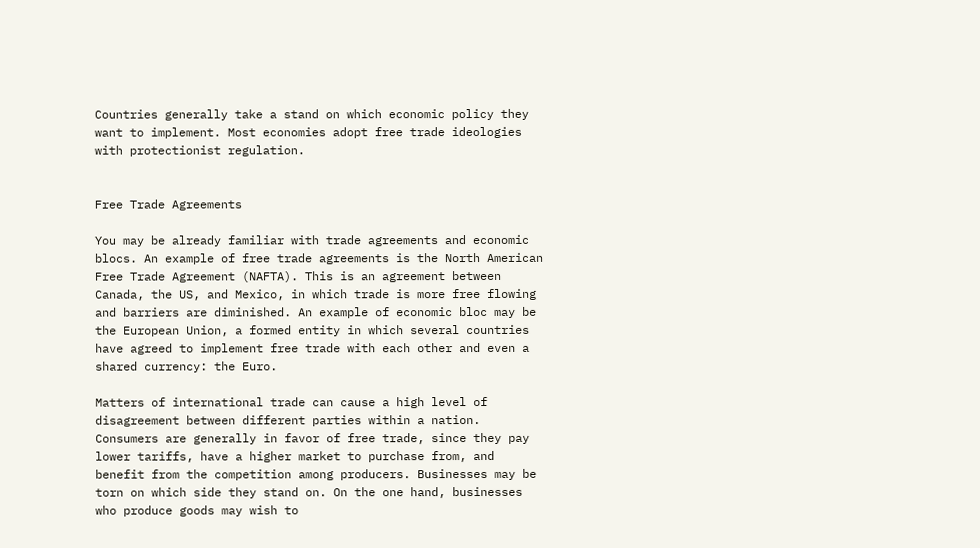Countries generally take a stand on which economic policy they want to implement. Most economies adopt free trade ideologies with protectionist regulation.


Free Trade Agreements

You may be already familiar with trade agreements and economic blocs. An example of free trade agreements is the North American Free Trade Agreement (NAFTA). This is an agreement between Canada, the US, and Mexico, in which trade is more free flowing and barriers are diminished. An example of economic bloc may be the European Union, a formed entity in which several countries have agreed to implement free trade with each other and even a shared currency: the Euro.

Matters of international trade can cause a high level of disagreement between different parties within a nation. Consumers are generally in favor of free trade, since they pay lower tariffs, have a higher market to purchase from, and benefit from the competition among producers. Businesses may be torn on which side they stand on. On the one hand, businesses who produce goods may wish to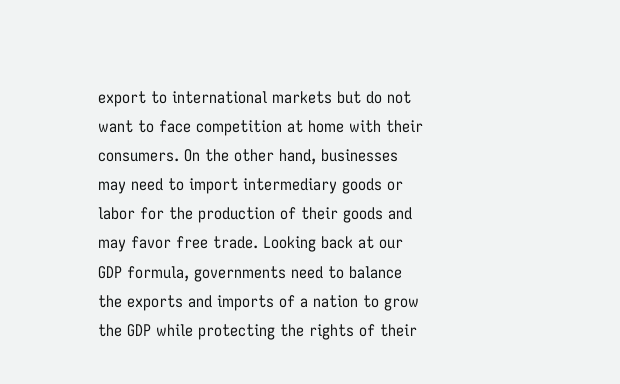export to international markets but do not want to face competition at home with their consumers. On the other hand, businesses may need to import intermediary goods or labor for the production of their goods and may favor free trade. Looking back at our GDP formula, governments need to balance the exports and imports of a nation to grow the GDP while protecting the rights of their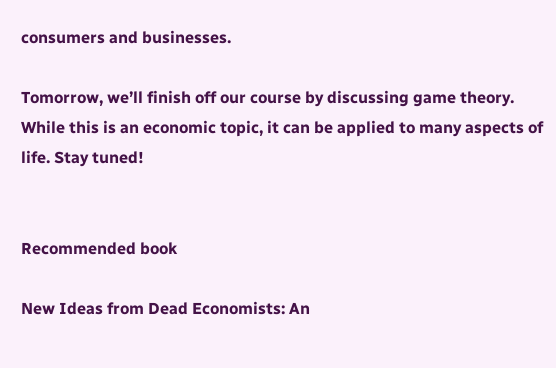consumers and businesses.

Tomorrow, we’ll finish off our course by discussing game theory. While this is an economic topic, it can be applied to many aspects of life. Stay tuned!


Recommended book

New Ideas from Dead Economists: An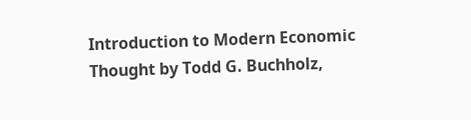Introduction to Modern Economic Thought by Todd G. Buchholz,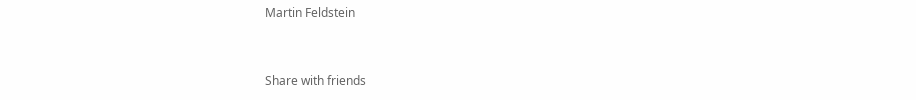Martin Feldstein


Share with friends